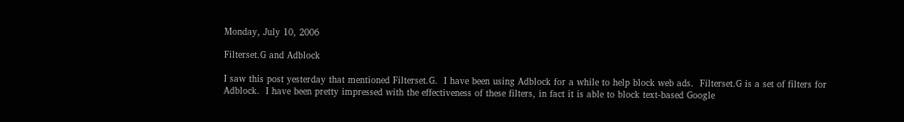Monday, July 10, 2006

Filterset.G and Adblock

I saw this post yesterday that mentioned Filterset.G.  I have been using Adblock for a while to help block web ads.  Filterset.G is a set of filters for Adblock.  I have been pretty impressed with the effectiveness of these filters, in fact it is able to block text-based Google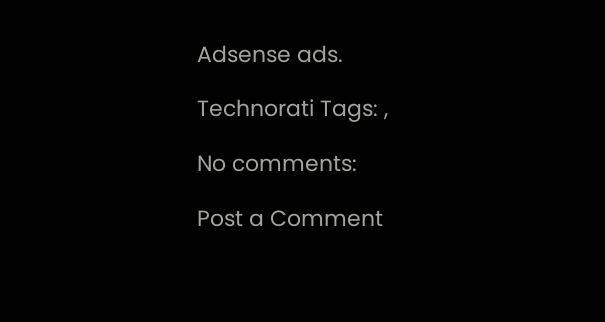Adsense ads.

Technorati Tags: ,

No comments:

Post a Comment